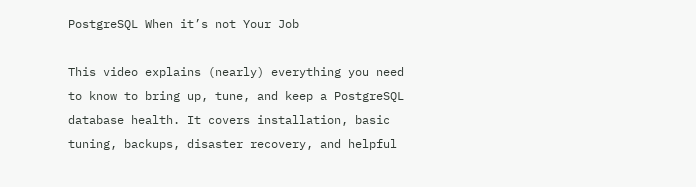PostgreSQL When it’s not Your Job

This video explains (nearly) everything you need to know to bring up, tune, and keep a PostgreSQL database health. It covers installation, basic tuning, backups, disaster recovery, and helpful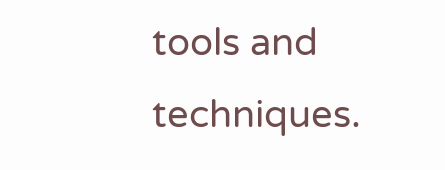tools and techniques.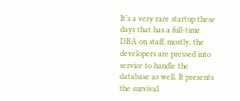It’s a very rare startup these days that has a full-time DBA on staff; mostly, the developers are pressed into service to handle the database as well. It presents the survival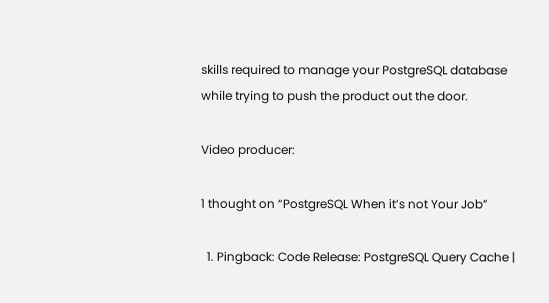skills required to manage your PostgreSQL database while trying to push the product out the door.

Video producer:

1 thought on “PostgreSQL When it’s not Your Job”

  1. Pingback: Code Release: PostgreSQL Query Cache |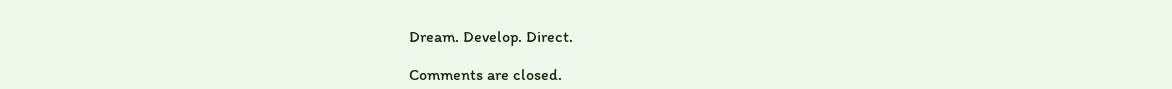Dream. Develop. Direct.

Comments are closed.